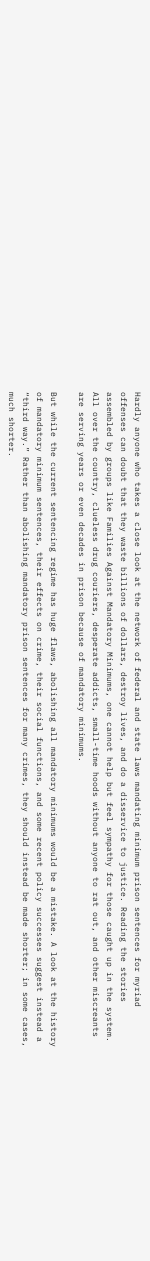Hardly anyone who takes a close look at the network of federal and state laws mandating minimum prison sentences for myriad offenses can doubt that they waste billions of dollars, destroy lives, and do a disservice to justice. Reading the stories assembled by groups like Families Against Mandatory Minimums, one cannot help but feel sympathy for those caught up in the system. All over the country, clueless drug couriers, desperate addicts, small-time hoods without anyone to rat out, and other miscreants are serving years or even decades in prison because of mandatory minimums.

But while the current sentencing regime has huge flaws, abolishing all mandatory minimums would be a mistake. A look at the history of mandatory minimum sentences, their effects on crime, their social functions, and some recent policy successes suggest instead a “third way.” Rather than abolishing mandatory prison sentences for many crimes, they should instead be made shorter; in some cases, much shorter.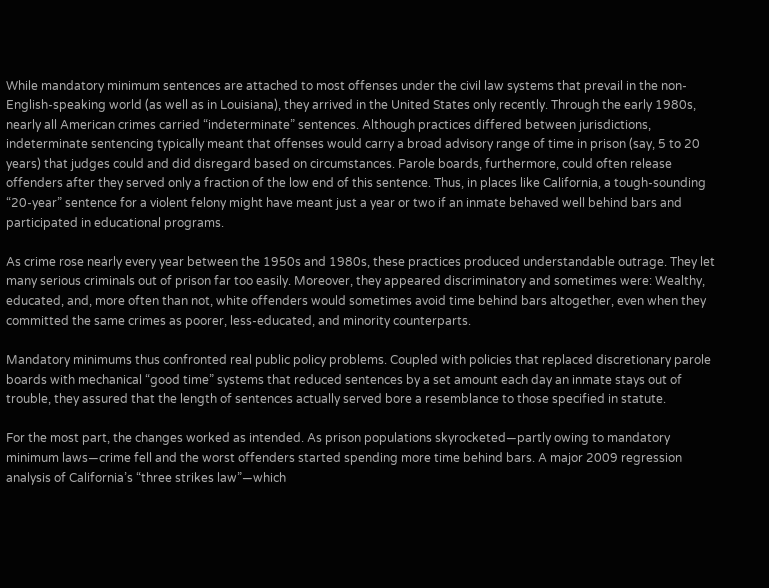While mandatory minimum sentences are attached to most offenses under the civil law systems that prevail in the non-English-speaking world (as well as in Louisiana), they arrived in the United States only recently. Through the early 1980s, nearly all American crimes carried “indeterminate” sentences. Although practices differed between jurisdictions, indeterminate sentencing typically meant that offenses would carry a broad advisory range of time in prison (say, 5 to 20 years) that judges could and did disregard based on circumstances. Parole boards, furthermore, could often release offenders after they served only a fraction of the low end of this sentence. Thus, in places like California, a tough-sounding “20-year” sentence for a violent felony might have meant just a year or two if an inmate behaved well behind bars and participated in educational programs.

As crime rose nearly every year between the 1950s and 1980s, these practices produced understandable outrage. They let many serious criminals out of prison far too easily. Moreover, they appeared discriminatory and sometimes were: Wealthy, educated, and, more often than not, white offenders would sometimes avoid time behind bars altogether, even when they committed the same crimes as poorer, less-educated, and minority counterparts.

Mandatory minimums thus confronted real public policy problems. Coupled with policies that replaced discretionary parole boards with mechanical “good time” systems that reduced sentences by a set amount each day an inmate stays out of trouble, they assured that the length of sentences actually served bore a resemblance to those specified in statute.

For the most part, the changes worked as intended. As prison populations skyrocketed—partly owing to mandatory minimum laws—crime fell and the worst offenders started spending more time behind bars. A major 2009 regression analysis of California’s “three strikes law”—which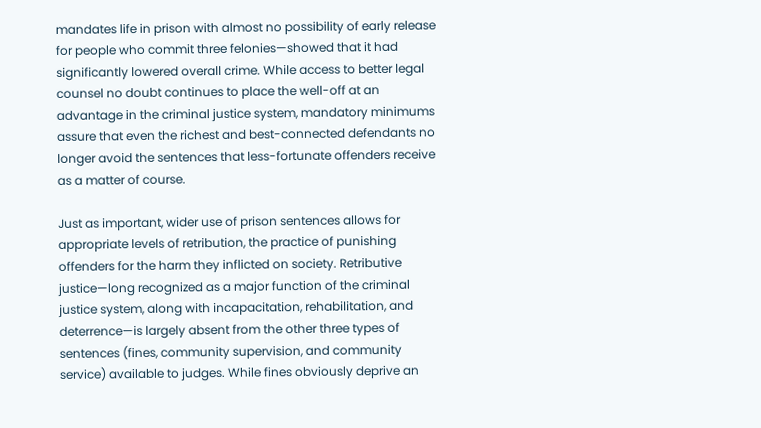mandates life in prison with almost no possibility of early release for people who commit three felonies—showed that it had significantly lowered overall crime. While access to better legal counsel no doubt continues to place the well-off at an advantage in the criminal justice system, mandatory minimums assure that even the richest and best-connected defendants no longer avoid the sentences that less-fortunate offenders receive as a matter of course.

Just as important, wider use of prison sentences allows for appropriate levels of retribution, the practice of punishing offenders for the harm they inflicted on society. Retributive justice—long recognized as a major function of the criminal justice system, along with incapacitation, rehabilitation, and deterrence—is largely absent from the other three types of sentences (fines, community supervision, and community service) available to judges. While fines obviously deprive an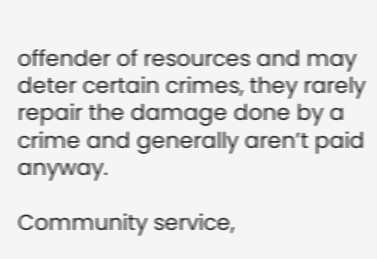offender of resources and may deter certain crimes, they rarely repair the damage done by a crime and generally aren’t paid anyway.

Community service,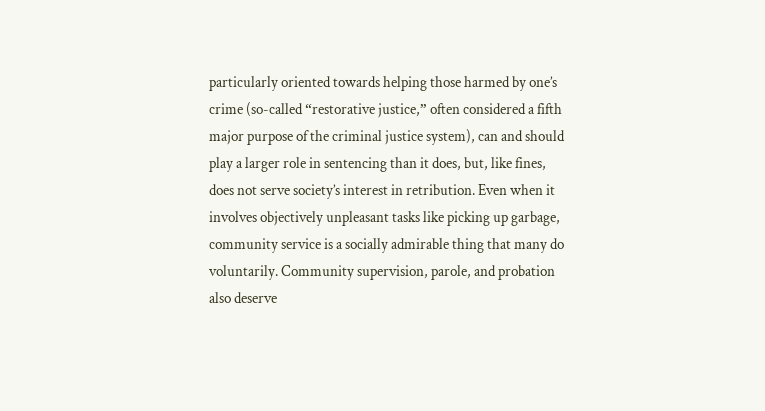particularly oriented towards helping those harmed by one’s crime (so-called “restorative justice,” often considered a fifth major purpose of the criminal justice system), can and should play a larger role in sentencing than it does, but, like fines, does not serve society’s interest in retribution. Even when it involves objectively unpleasant tasks like picking up garbage, community service is a socially admirable thing that many do voluntarily. Community supervision, parole, and probation also deserve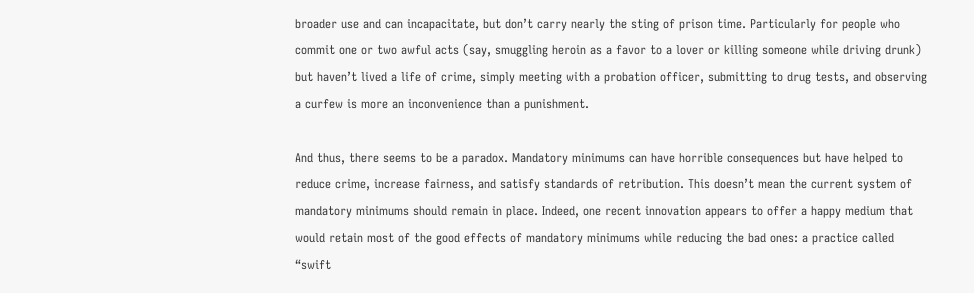broader use and can incapacitate, but don’t carry nearly the sting of prison time. Particularly for people who commit one or two awful acts (say, smuggling heroin as a favor to a lover or killing someone while driving drunk) but haven’t lived a life of crime, simply meeting with a probation officer, submitting to drug tests, and observing a curfew is more an inconvenience than a punishment.

And thus, there seems to be a paradox. Mandatory minimums can have horrible consequences but have helped to reduce crime, increase fairness, and satisfy standards of retribution. This doesn’t mean the current system of mandatory minimums should remain in place. Indeed, one recent innovation appears to offer a happy medium that would retain most of the good effects of mandatory minimums while reducing the bad ones: a practice called “swift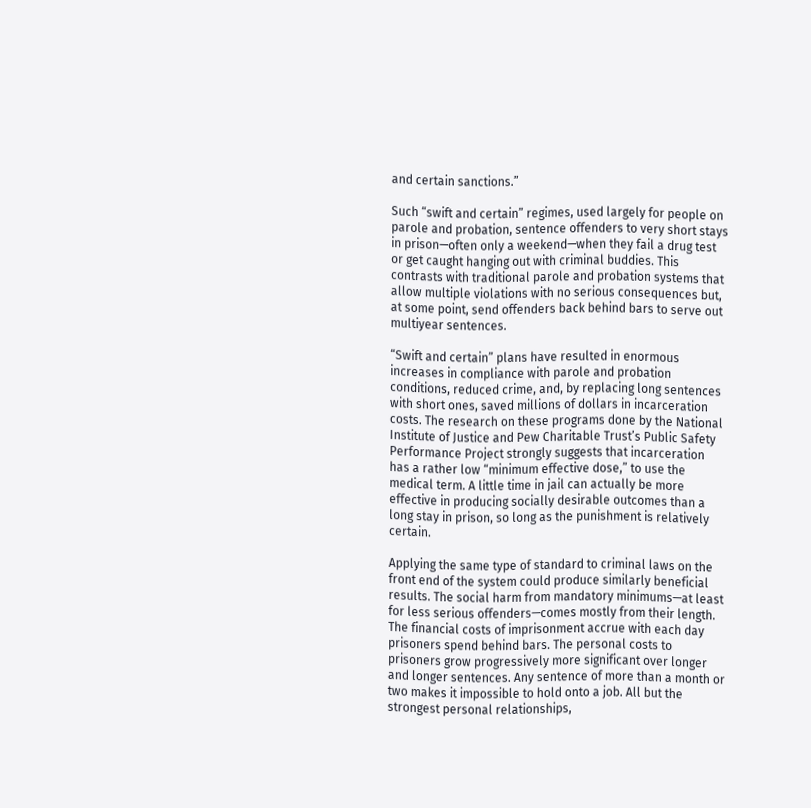and certain sanctions.”

Such “swift and certain” regimes, used largely for people on parole and probation, sentence offenders to very short stays in prison—often only a weekend—when they fail a drug test or get caught hanging out with criminal buddies. This contrasts with traditional parole and probation systems that allow multiple violations with no serious consequences but, at some point, send offenders back behind bars to serve out multiyear sentences.

“Swift and certain” plans have resulted in enormous increases in compliance with parole and probation conditions, reduced crime, and, by replacing long sentences with short ones, saved millions of dollars in incarceration costs. The research on these programs done by the National Institute of Justice and Pew Charitable Trust’s Public Safety Performance Project strongly suggests that incarceration has a rather low “minimum effective dose,” to use the medical term. A little time in jail can actually be more effective in producing socially desirable outcomes than a long stay in prison, so long as the punishment is relatively certain.

Applying the same type of standard to criminal laws on the front end of the system could produce similarly beneficial results. The social harm from mandatory minimums—at least for less serious offenders—comes mostly from their length. The financial costs of imprisonment accrue with each day prisoners spend behind bars. The personal costs to prisoners grow progressively more significant over longer and longer sentences. Any sentence of more than a month or two makes it impossible to hold onto a job. All but the strongest personal relationships,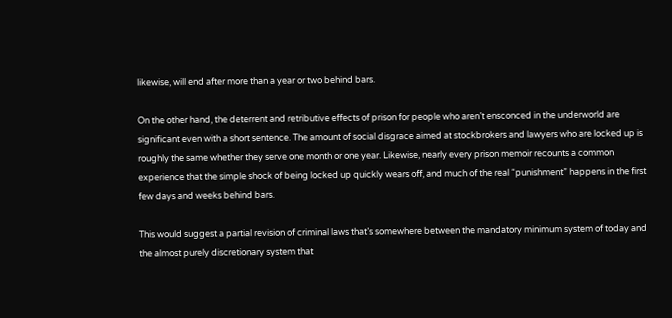likewise, will end after more than a year or two behind bars.

On the other hand, the deterrent and retributive effects of prison for people who aren’t ensconced in the underworld are significant even with a short sentence. The amount of social disgrace aimed at stockbrokers and lawyers who are locked up is roughly the same whether they serve one month or one year. Likewise, nearly every prison memoir recounts a common experience that the simple shock of being locked up quickly wears off, and much of the real “punishment” happens in the first few days and weeks behind bars.

This would suggest a partial revision of criminal laws that’s somewhere between the mandatory minimum system of today and the almost purely discretionary system that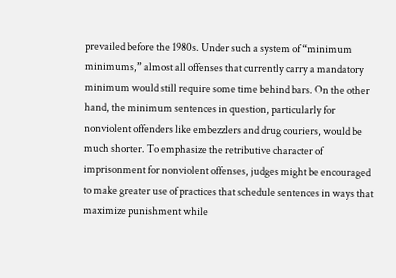prevailed before the 1980s. Under such a system of “minimum minimums,” almost all offenses that currently carry a mandatory minimum would still require some time behind bars. On the other hand, the minimum sentences in question, particularly for nonviolent offenders like embezzlers and drug couriers, would be much shorter. To emphasize the retributive character of imprisonment for nonviolent offenses, judges might be encouraged to make greater use of practices that schedule sentences in ways that maximize punishment while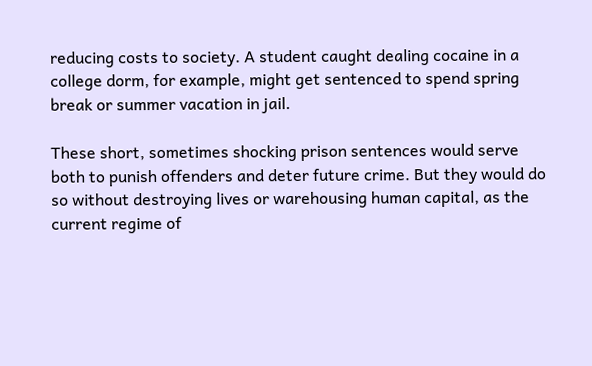reducing costs to society. A student caught dealing cocaine in a college dorm, for example, might get sentenced to spend spring break or summer vacation in jail.

These short, sometimes shocking prison sentences would serve both to punish offenders and deter future crime. But they would do so without destroying lives or warehousing human capital, as the current regime of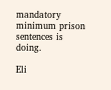mandatory minimum prison sentences is doing.

Eli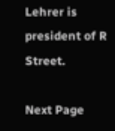Lehrer is president of R Street.

Next Page